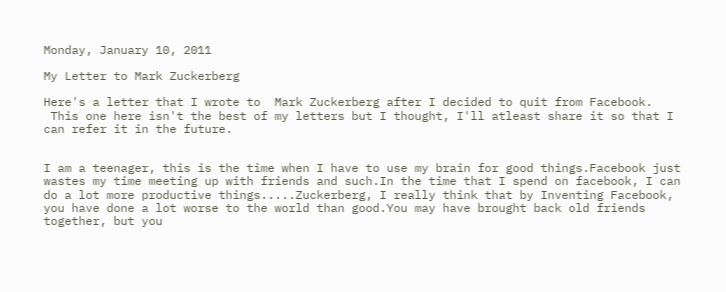Monday, January 10, 2011

My Letter to Mark Zuckerberg

Here's a letter that I wrote to  Mark Zuckerberg after I decided to quit from Facebook.
 This one here isn't the best of my letters but I thought, I'll atleast share it so that I can refer it in the future.


I am a teenager, this is the time when I have to use my brain for good things.Facebook just wastes my time meeting up with friends and such.In the time that I spend on facebook, I can do a lot more productive things.....Zuckerberg, I really think that by Inventing Facebook, you have done a lot worse to the world than good.You may have brought back old friends together, but you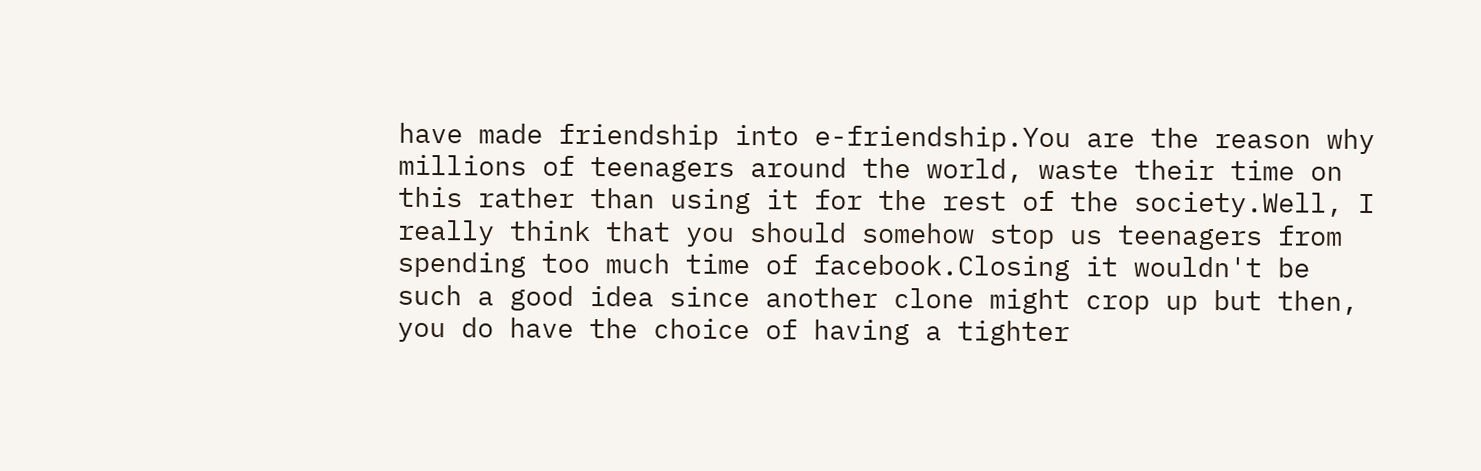have made friendship into e-friendship.You are the reason why millions of teenagers around the world, waste their time on this rather than using it for the rest of the society.Well, I really think that you should somehow stop us teenagers from spending too much time of facebook.Closing it wouldn't be such a good idea since another clone might crop up but then, you do have the choice of having a tighter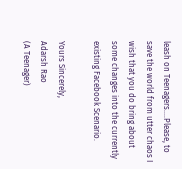leash on Teenagers....Please, to save the world from utter chaos I wish that you do bring about some changes into the currently existing Facebook Scenario.

Yours Sincerely,
Adarsh Rao
(A Teenager)